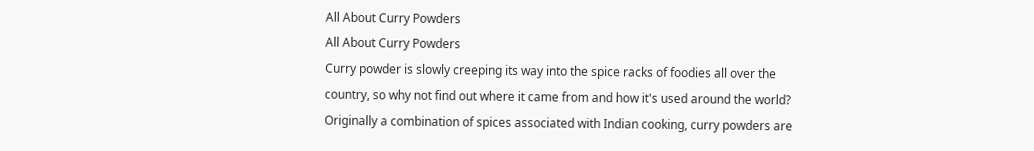All About Curry Powders
All About Curry Powders
Curry powder is slowly creeping its way into the spice racks of foodies all over the country, so why not find out where it came from and how it's used around the world? Originally a combination of spices associated with Indian cooking, curry powders are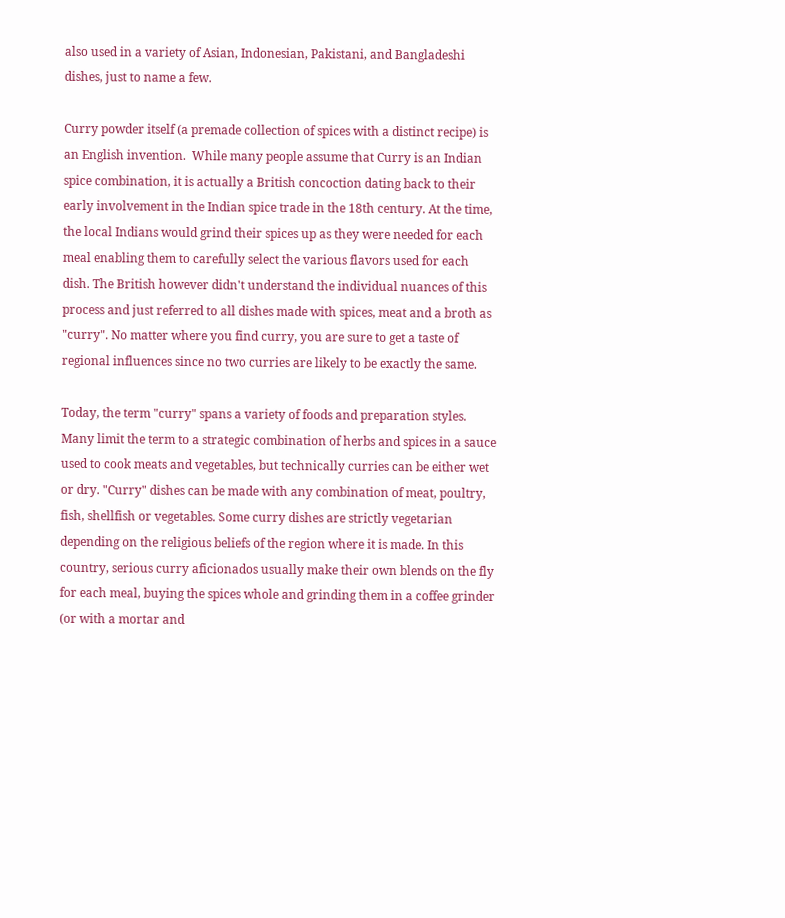also used in a variety of Asian, Indonesian, Pakistani, and Bangladeshi dishes, just to name a few.

Curry powder itself (a premade collection of spices with a distinct recipe) is an English invention.  While many people assume that Curry is an Indian spice combination, it is actually a British concoction dating back to their early involvement in the Indian spice trade in the 18th century. At the time, the local Indians would grind their spices up as they were needed for each meal enabling them to carefully select the various flavors used for each dish. The British however didn't understand the individual nuances of this process and just referred to all dishes made with spices, meat and a broth as "curry". No matter where you find curry, you are sure to get a taste of regional influences since no two curries are likely to be exactly the same.

Today, the term "curry" spans a variety of foods and preparation styles. Many limit the term to a strategic combination of herbs and spices in a sauce used to cook meats and vegetables, but technically curries can be either wet or dry. "Curry" dishes can be made with any combination of meat, poultry, fish, shellfish or vegetables. Some curry dishes are strictly vegetarian depending on the religious beliefs of the region where it is made. In this country, serious curry aficionados usually make their own blends on the fly for each meal, buying the spices whole and grinding them in a coffee grinder (or with a mortar and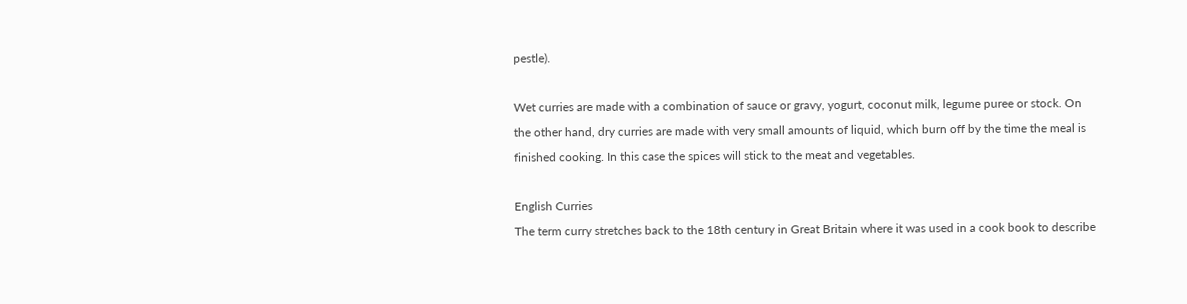pestle).

Wet curries are made with a combination of sauce or gravy, yogurt, coconut milk, legume puree or stock. On the other hand, dry curries are made with very small amounts of liquid, which burn off by the time the meal is finished cooking. In this case the spices will stick to the meat and vegetables.

English Curries
The term curry stretches back to the 18th century in Great Britain where it was used in a cook book to describe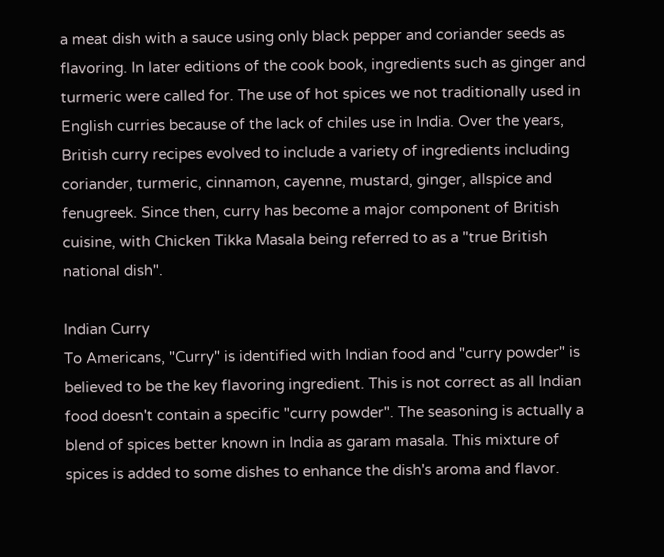a meat dish with a sauce using only black pepper and coriander seeds as flavoring. In later editions of the cook book, ingredients such as ginger and turmeric were called for. The use of hot spices we not traditionally used in English curries because of the lack of chiles use in India. Over the years, British curry recipes evolved to include a variety of ingredients including coriander, turmeric, cinnamon, cayenne, mustard, ginger, allspice and fenugreek. Since then, curry has become a major component of British cuisine, with Chicken Tikka Masala being referred to as a "true British national dish".

Indian Curry
To Americans, "Curry" is identified with Indian food and "curry powder" is believed to be the key flavoring ingredient. This is not correct as all Indian food doesn't contain a specific "curry powder". The seasoning is actually a blend of spices better known in India as garam masala. This mixture of spices is added to some dishes to enhance the dish's aroma and flavor.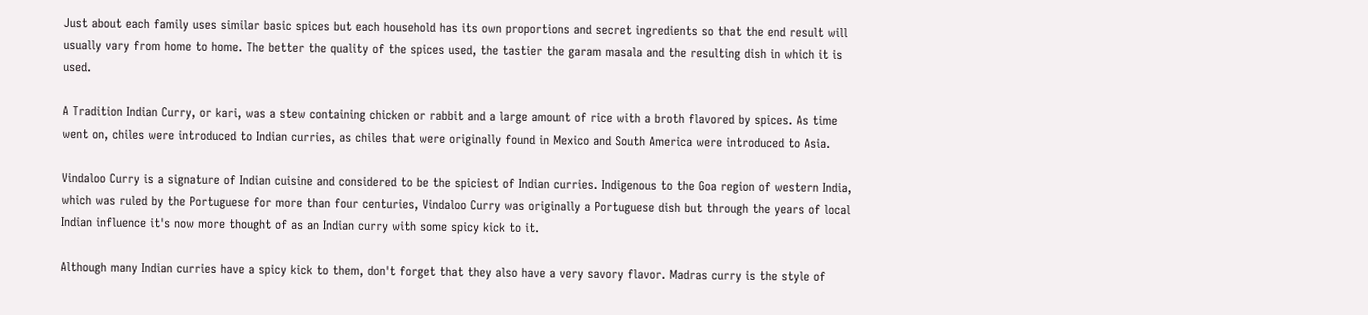Just about each family uses similar basic spices but each household has its own proportions and secret ingredients so that the end result will usually vary from home to home. The better the quality of the spices used, the tastier the garam masala and the resulting dish in which it is used.

A Tradition Indian Curry, or kari, was a stew containing chicken or rabbit and a large amount of rice with a broth flavored by spices. As time went on, chiles were introduced to Indian curries, as chiles that were originally found in Mexico and South America were introduced to Asia.

Vindaloo Curry is a signature of Indian cuisine and considered to be the spiciest of Indian curries. Indigenous to the Goa region of western India, which was ruled by the Portuguese for more than four centuries, Vindaloo Curry was originally a Portuguese dish but through the years of local Indian influence it's now more thought of as an Indian curry with some spicy kick to it.

Although many Indian curries have a spicy kick to them, don't forget that they also have a very savory flavor. Madras curry is the style of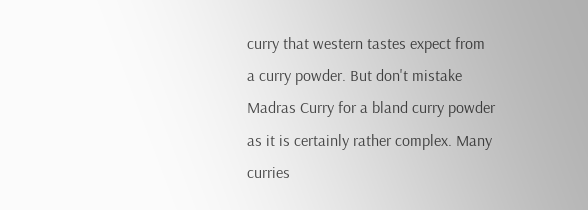curry that western tastes expect from a curry powder. But don't mistake Madras Curry for a bland curry powder as it is certainly rather complex. Many curries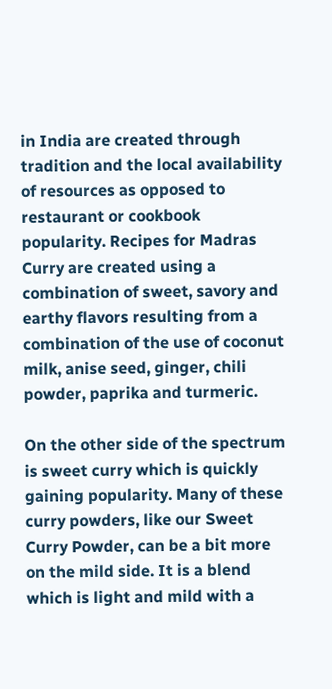in India are created through tradition and the local availability of resources as opposed to restaurant or cookbook popularity. Recipes for Madras Curry are created using a combination of sweet, savory and earthy flavors resulting from a combination of the use of coconut milk, anise seed, ginger, chili powder, paprika and turmeric.

On the other side of the spectrum is sweet curry which is quickly gaining popularity. Many of these curry powders, like our Sweet Curry Powder, can be a bit more on the mild side. It is a blend which is light and mild with a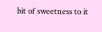bit of sweetness to it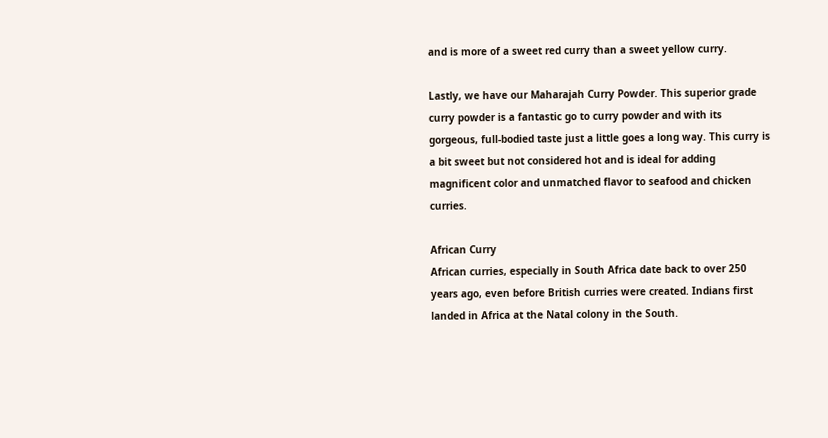and is more of a sweet red curry than a sweet yellow curry.

Lastly, we have our Maharajah Curry Powder. This superior grade curry powder is a fantastic go to curry powder and with its gorgeous, full-bodied taste just a little goes a long way. This curry is a bit sweet but not considered hot and is ideal for adding magnificent color and unmatched flavor to seafood and chicken curries.

African Curry
African curries, especially in South Africa date back to over 250 years ago, even before British curries were created. Indians first landed in Africa at the Natal colony in the South.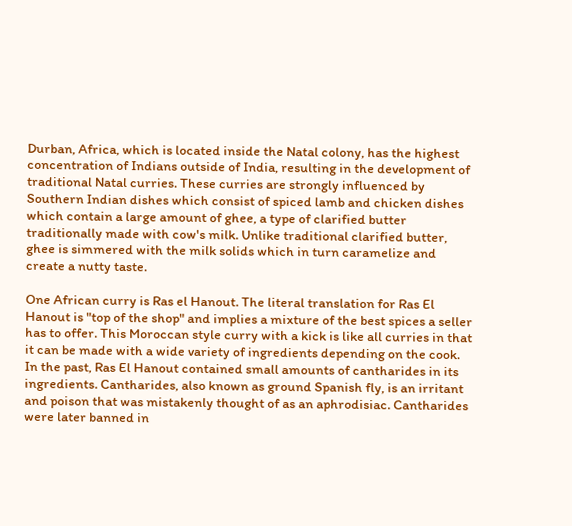Durban, Africa, which is located inside the Natal colony, has the highest concentration of Indians outside of India, resulting in the development of traditional Natal curries. These curries are strongly influenced by Southern Indian dishes which consist of spiced lamb and chicken dishes which contain a large amount of ghee, a type of clarified butter traditionally made with cow's milk. Unlike traditional clarified butter, ghee is simmered with the milk solids which in turn caramelize and create a nutty taste.

One African curry is Ras el Hanout. The literal translation for Ras El Hanout is "top of the shop" and implies a mixture of the best spices a seller has to offer. This Moroccan style curry with a kick is like all curries in that it can be made with a wide variety of ingredients depending on the cook. In the past, Ras El Hanout contained small amounts of cantharides in its ingredients. Cantharides, also known as ground Spanish fly, is an irritant and poison that was mistakenly thought of as an aphrodisiac. Cantharides were later banned in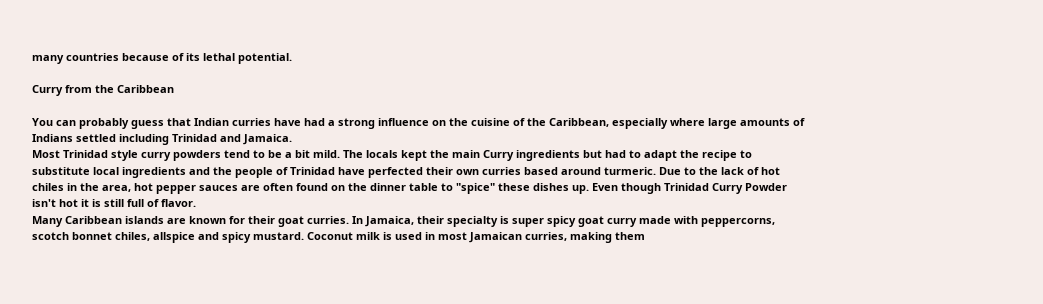many countries because of its lethal potential.

Curry from the Caribbean

You can probably guess that Indian curries have had a strong influence on the cuisine of the Caribbean, especially where large amounts of Indians settled including Trinidad and Jamaica.
Most Trinidad style curry powders tend to be a bit mild. The locals kept the main Curry ingredients but had to adapt the recipe to substitute local ingredients and the people of Trinidad have perfected their own curries based around turmeric. Due to the lack of hot chiles in the area, hot pepper sauces are often found on the dinner table to "spice" these dishes up. Even though Trinidad Curry Powder isn't hot it is still full of flavor.
Many Caribbean islands are known for their goat curries. In Jamaica, their specialty is super spicy goat curry made with peppercorns, scotch bonnet chiles, allspice and spicy mustard. Coconut milk is used in most Jamaican curries, making them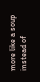more like a soup instead of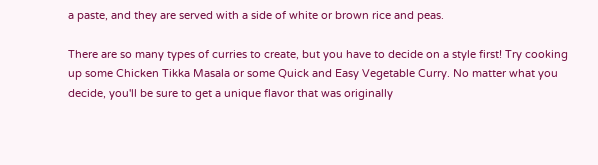a paste, and they are served with a side of white or brown rice and peas.

There are so many types of curries to create, but you have to decide on a style first! Try cooking up some Chicken Tikka Masala or some Quick and Easy Vegetable Curry. No matter what you decide, you'll be sure to get a unique flavor that was originally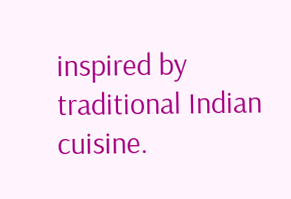inspired by traditional Indian cuisine.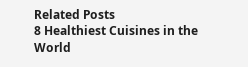Related Posts
8 Healthiest Cuisines in the World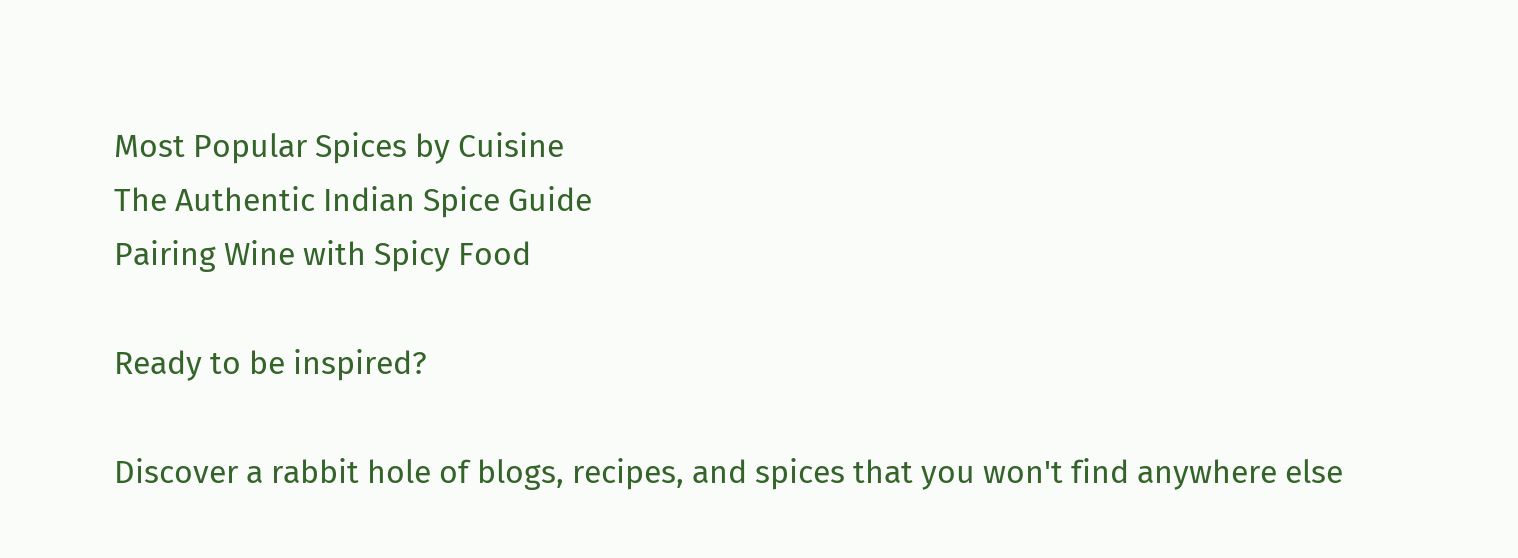Most Popular Spices by Cuisine
The Authentic Indian Spice Guide
Pairing Wine with Spicy Food

Ready to be inspired?

Discover a rabbit hole of blogs, recipes, and spices that you won't find anywhere else